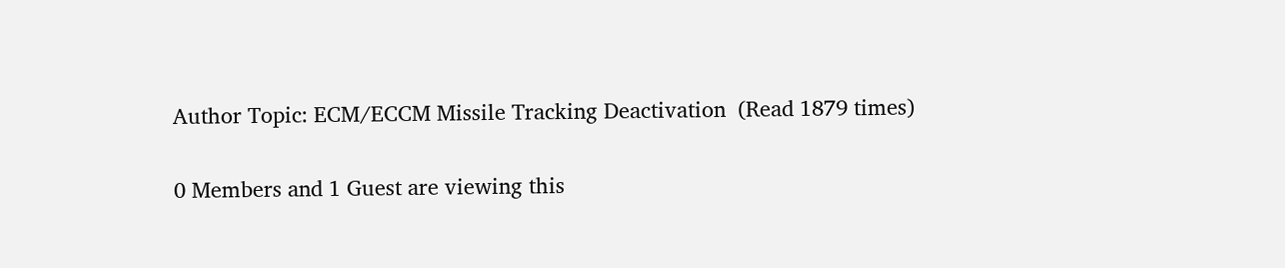Author Topic: ECM/ECCM Missile Tracking Deactivation  (Read 1879 times)

0 Members and 1 Guest are viewing this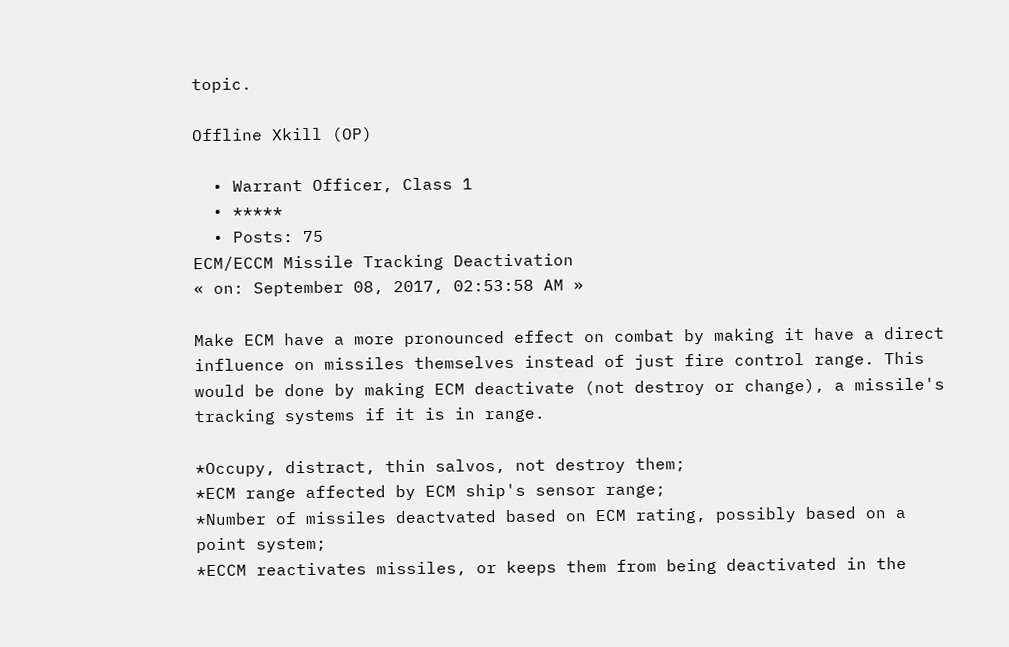topic.

Offline Xkill (OP)

  • Warrant Officer, Class 1
  • *****
  • Posts: 75
ECM/ECCM Missile Tracking Deactivation
« on: September 08, 2017, 02:53:58 AM »

Make ECM have a more pronounced effect on combat by making it have a direct influence on missiles themselves instead of just fire control range. This would be done by making ECM deactivate (not destroy or change), a missile's tracking systems if it is in range.

*Occupy, distract, thin salvos, not destroy them;
*ECM range affected by ECM ship's sensor range;
*Number of missiles deactvated based on ECM rating, possibly based on a point system;
*ECCM reactivates missiles, or keeps them from being deactivated in the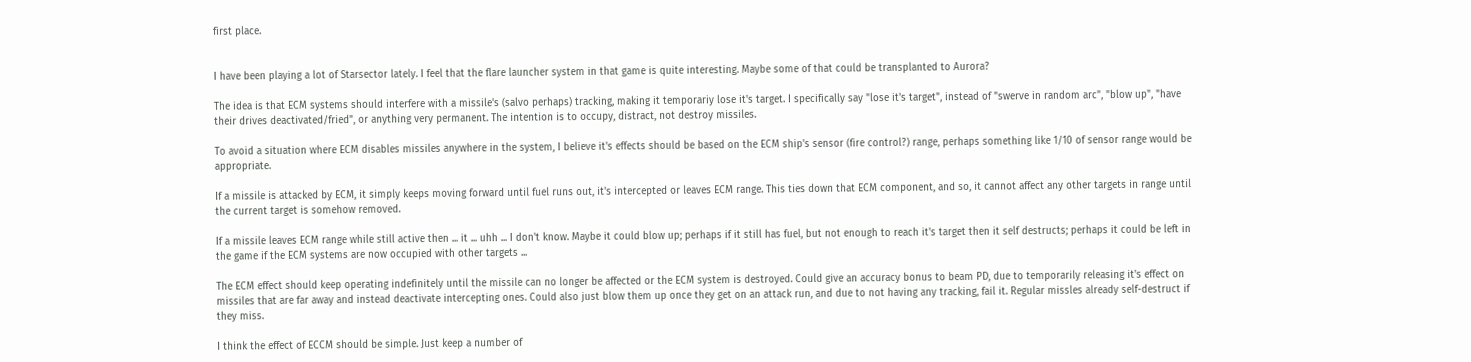first place.


I have been playing a lot of Starsector lately. I feel that the flare launcher system in that game is quite interesting. Maybe some of that could be transplanted to Aurora?

The idea is that ECM systems should interfere with a missile's (salvo perhaps) tracking, making it temporariy lose it's target. I specifically say "lose it's target", instead of "swerve in random arc", "blow up", "have their drives deactivated/fried", or anything very permanent. The intention is to occupy, distract, not destroy missiles.

To avoid a situation where ECM disables missiles anywhere in the system, I believe it's effects should be based on the ECM ship's sensor (fire control?) range, perhaps something like 1/10 of sensor range would be appropriate.

If a missile is attacked by ECM, it simply keeps moving forward until fuel runs out, it's intercepted or leaves ECM range. This ties down that ECM component, and so, it cannot affect any other targets in range until the current target is somehow removed.

If a missile leaves ECM range while still active then ... it ... uhh ... I don't know. Maybe it could blow up; perhaps if it still has fuel, but not enough to reach it's target then it self destructs; perhaps it could be left in the game if the ECM systems are now occupied with other targets ...

The ECM effect should keep operating indefinitely until the missile can no longer be affected or the ECM system is destroyed. Could give an accuracy bonus to beam PD, due to temporarily releasing it's effect on missiles that are far away and instead deactivate intercepting ones. Could also just blow them up once they get on an attack run, and due to not having any tracking, fail it. Regular missles already self-destruct if they miss.

I think the effect of ECCM should be simple. Just keep a number of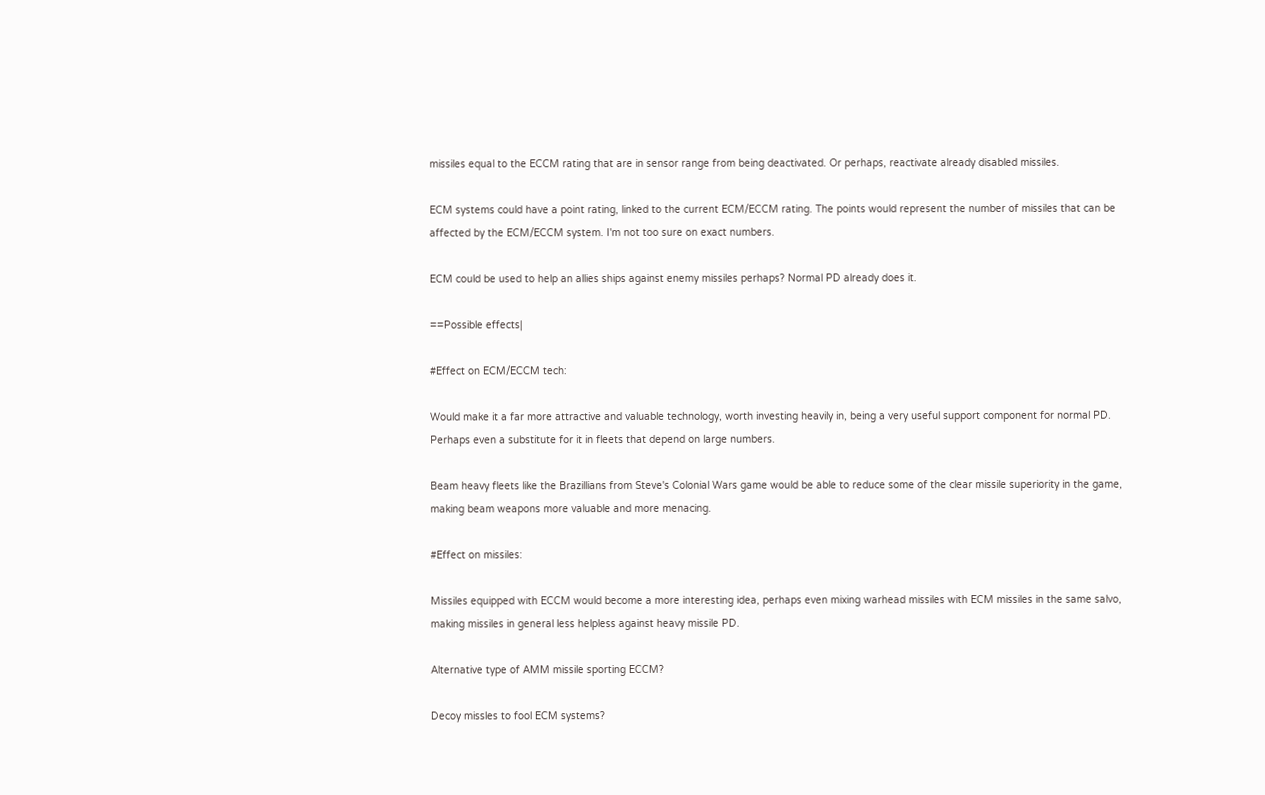missiles equal to the ECCM rating that are in sensor range from being deactivated. Or perhaps, reactivate already disabled missiles.

ECM systems could have a point rating, linked to the current ECM/ECCM rating. The points would represent the number of missiles that can be affected by the ECM/ECCM system. I'm not too sure on exact numbers.

ECM could be used to help an allies ships against enemy missiles perhaps? Normal PD already does it.

==Possible effects|

#Effect on ECM/ECCM tech:

Would make it a far more attractive and valuable technology, worth investing heavily in, being a very useful support component for normal PD. Perhaps even a substitute for it in fleets that depend on large numbers.

Beam heavy fleets like the Brazillians from Steve's Colonial Wars game would be able to reduce some of the clear missile superiority in the game, making beam weapons more valuable and more menacing.

#Effect on missiles:

Missiles equipped with ECCM would become a more interesting idea, perhaps even mixing warhead missiles with ECM missiles in the same salvo, making missiles in general less helpless against heavy missile PD.

Alternative type of AMM missile sporting ECCM?

Decoy missles to fool ECM systems?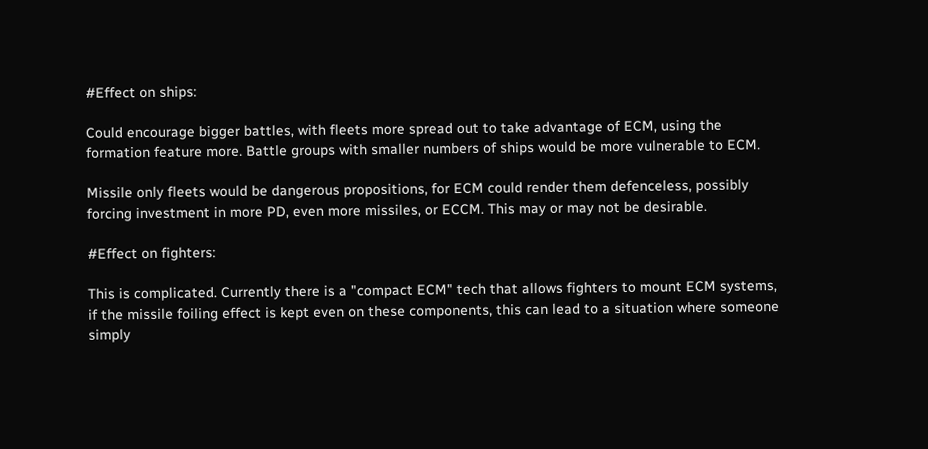#Effect on ships:

Could encourage bigger battles, with fleets more spread out to take advantage of ECM, using the formation feature more. Battle groups with smaller numbers of ships would be more vulnerable to ECM.

Missile only fleets would be dangerous propositions, for ECM could render them defenceless, possibly forcing investment in more PD, even more missiles, or ECCM. This may or may not be desirable.

#Effect on fighters:

This is complicated. Currently there is a "compact ECM" tech that allows fighters to mount ECM systems, if the missile foiling effect is kept even on these components, this can lead to a situation where someone simply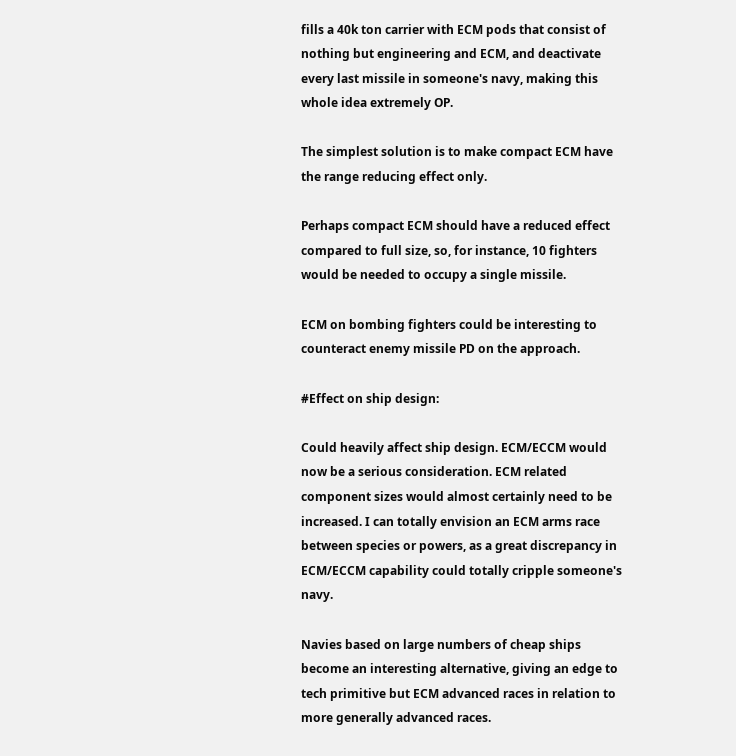fills a 40k ton carrier with ECM pods that consist of nothing but engineering and ECM, and deactivate every last missile in someone's navy, making this whole idea extremely OP.

The simplest solution is to make compact ECM have the range reducing effect only.

Perhaps compact ECM should have a reduced effect compared to full size, so, for instance, 10 fighters would be needed to occupy a single missile.

ECM on bombing fighters could be interesting to counteract enemy missile PD on the approach.

#Effect on ship design:

Could heavily affect ship design. ECM/ECCM would now be a serious consideration. ECM related component sizes would almost certainly need to be increased. I can totally envision an ECM arms race between species or powers, as a great discrepancy in ECM/ECCM capability could totally cripple someone's navy.

Navies based on large numbers of cheap ships become an interesting alternative, giving an edge to tech primitive but ECM advanced races in relation to more generally advanced races.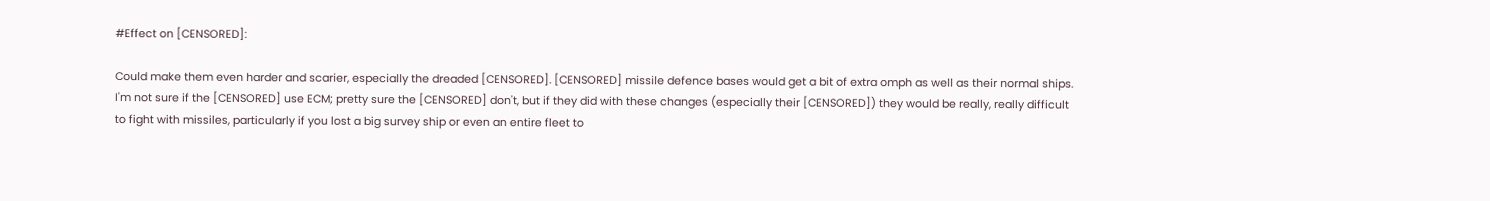#Effect on [CENSORED]:

Could make them even harder and scarier, especially the dreaded [CENSORED]. [CENSORED] missile defence bases would get a bit of extra omph as well as their normal ships. I'm not sure if the [CENSORED] use ECM; pretty sure the [CENSORED] don't, but if they did with these changes (especially their [CENSORED]) they would be really, really difficult to fight with missiles, particularly if you lost a big survey ship or even an entire fleet to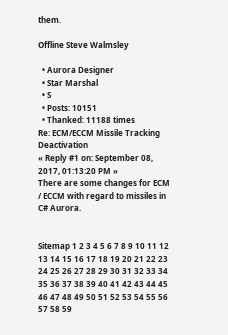them.

Offline Steve Walmsley

  • Aurora Designer
  • Star Marshal
  • S
  • Posts: 10151
  • Thanked: 11188 times
Re: ECM/ECCM Missile Tracking Deactivation
« Reply #1 on: September 08, 2017, 01:13:20 PM »
There are some changes for ECM / ECCM with regard to missiles in C# Aurora.


Sitemap 1 2 3 4 5 6 7 8 9 10 11 12 13 14 15 16 17 18 19 20 21 22 23 24 25 26 27 28 29 30 31 32 33 34 35 36 37 38 39 40 41 42 43 44 45 46 47 48 49 50 51 52 53 54 55 56 57 58 59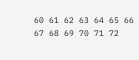60 61 62 63 64 65 66 67 68 69 70 71 72